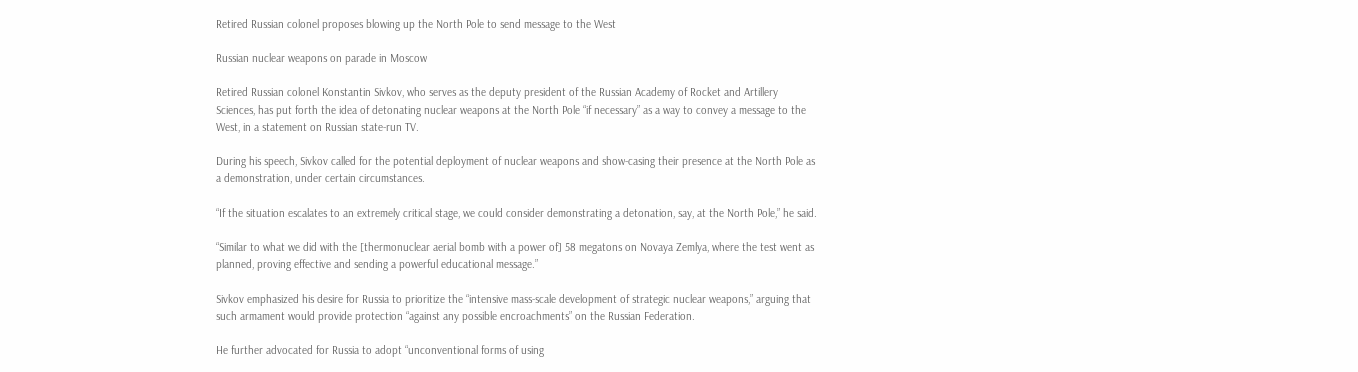Retired Russian colonel proposes blowing up the North Pole to send message to the West

Russian nuclear weapons on parade in Moscow

Retired Russian colonel Konstantin Sivkov, who serves as the deputy president of the Russian Academy of Rocket and Artillery Sciences, has put forth the idea of detonating nuclear weapons at the North Pole “if necessary” as a way to convey a message to the West, in a statement on Russian state-run TV.

During his speech, Sivkov called for the potential deployment of nuclear weapons and show-casing their presence at the North Pole as a demonstration, under certain circumstances.

“If the situation escalates to an extremely critical stage, we could consider demonstrating a detonation, say, at the North Pole,” he said.

“Similar to what we did with the [thermonuclear aerial bomb with a power of] 58 megatons on Novaya Zemlya, where the test went as planned, proving effective and sending a powerful educational message.”

Sivkov emphasized his desire for Russia to prioritize the “intensive mass-scale development of strategic nuclear weapons,” arguing that such armament would provide protection “against any possible encroachments” on the Russian Federation.

He further advocated for Russia to adopt “unconventional forms of using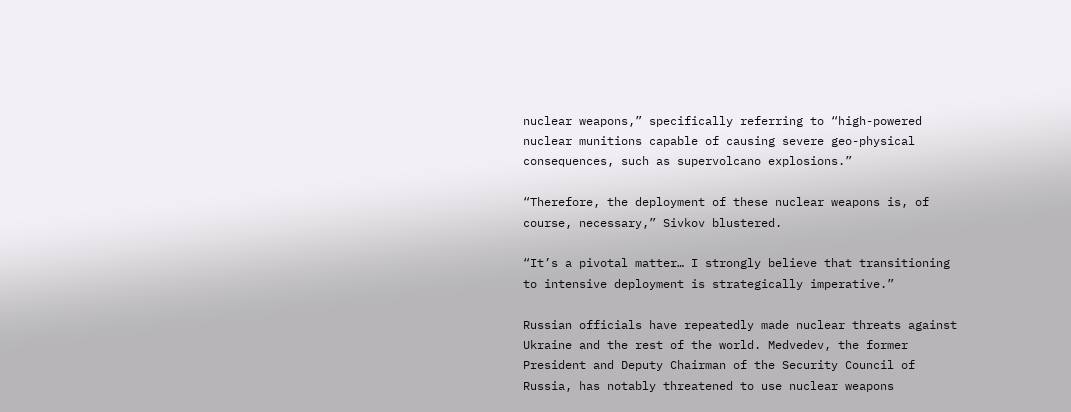nuclear weapons,” specifically referring to “high-powered nuclear munitions capable of causing severe geo-physical consequences, such as supervolcano explosions.”

“Therefore, the deployment of these nuclear weapons is, of course, necessary,” Sivkov blustered.

“It’s a pivotal matter… I strongly believe that transitioning to intensive deployment is strategically imperative.”

Russian officials have repeatedly made nuclear threats against Ukraine and the rest of the world. Medvedev, the former President and Deputy Chairman of the Security Council of Russia, has notably threatened to use nuclear weapons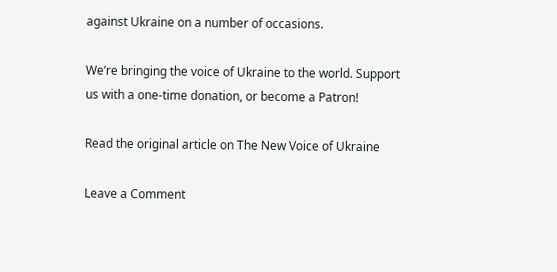against Ukraine on a number of occasions.

We’re bringing the voice of Ukraine to the world. Support us with a one-time donation, or become a Patron!

Read the original article on The New Voice of Ukraine

Leave a Comment